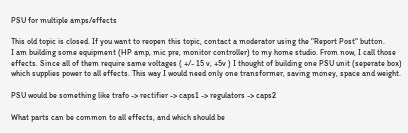PSU for multiple amps/effects

This old topic is closed. If you want to reopen this topic, contact a moderator using the "Report Post" button.
I am building some equipment (HP amp, mic pre, monitor controller) to my home studio. From now, I call those effects. Since all of them require same voltages ( +/- 15 v, +5v ) I thought of building one PSU unit (seperate box) which supplies power to all effects. This way I would need only one transformer, saving money, space and weight.

PSU would be something like trafo -> rectifier -> caps1 -> regulators -> caps2

What parts can be common to all effects, and which should be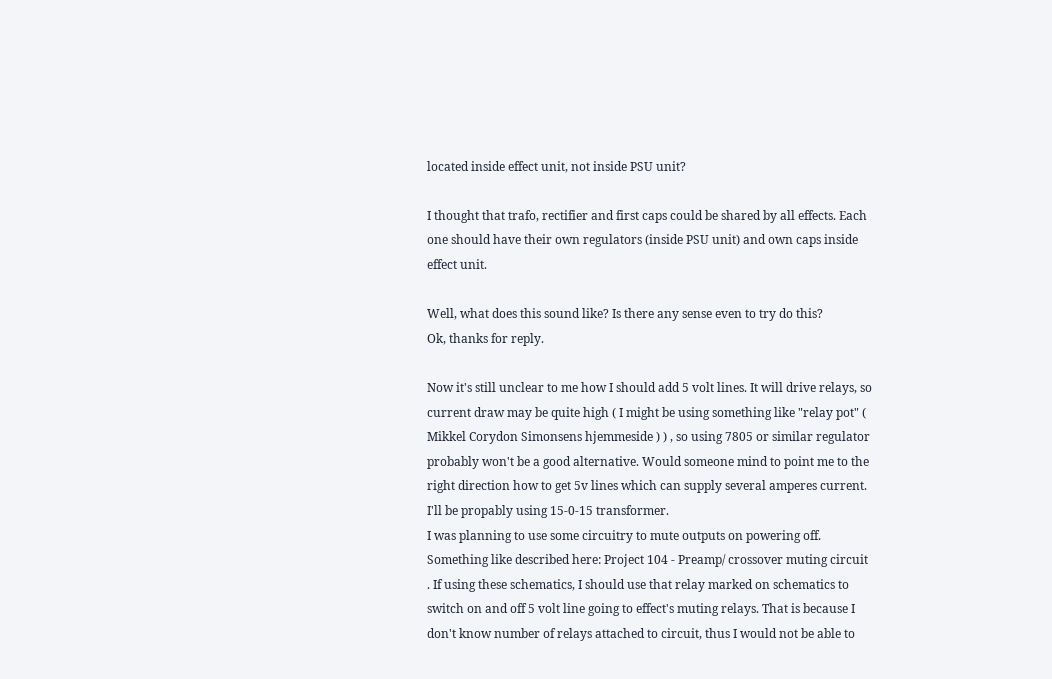located inside effect unit, not inside PSU unit?

I thought that trafo, rectifier and first caps could be shared by all effects. Each one should have their own regulators (inside PSU unit) and own caps inside effect unit.

Well, what does this sound like? Is there any sense even to try do this?
Ok, thanks for reply.

Now it's still unclear to me how I should add 5 volt lines. It will drive relays, so current draw may be quite high ( I might be using something like "relay pot" ( Mikkel Corydon Simonsens hjemmeside ) ) , so using 7805 or similar regulator probably won't be a good alternative. Would someone mind to point me to the right direction how to get 5v lines which can supply several amperes current. I'll be propably using 15-0-15 transformer.
I was planning to use some circuitry to mute outputs on powering off. Something like described here: Project 104 - Preamp/ crossover muting circuit . If using these schematics, I should use that relay marked on schematics to switch on and off 5 volt line going to effect's muting relays. That is because I don't know number of relays attached to circuit, thus I would not be able to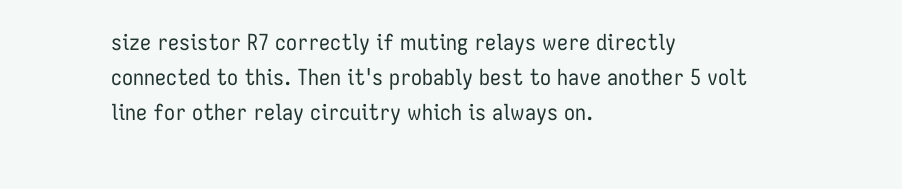size resistor R7 correctly if muting relays were directly connected to this. Then it's probably best to have another 5 volt line for other relay circuitry which is always on.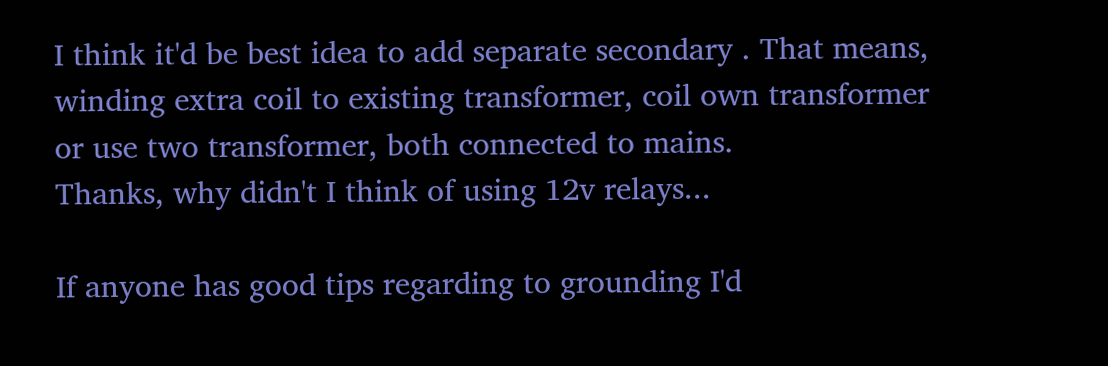I think it'd be best idea to add separate secondary . That means, winding extra coil to existing transformer, coil own transformer or use two transformer, both connected to mains.
Thanks, why didn't I think of using 12v relays...

If anyone has good tips regarding to grounding I'd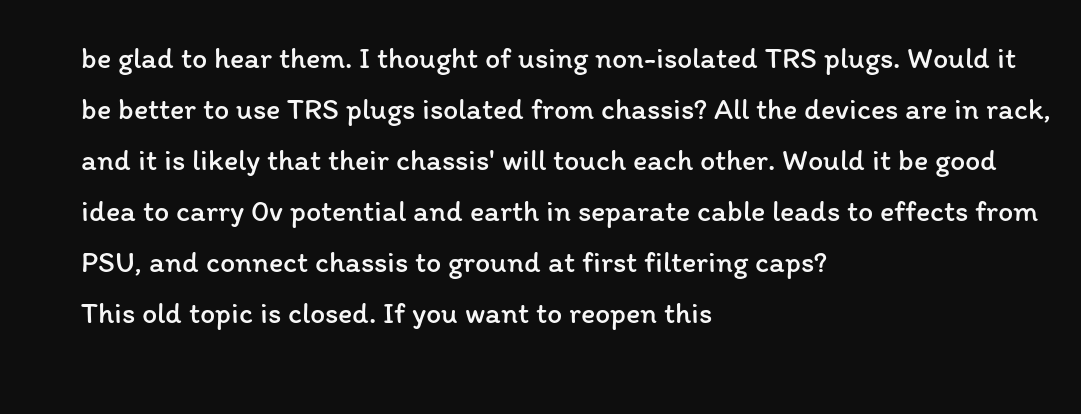be glad to hear them. I thought of using non-isolated TRS plugs. Would it be better to use TRS plugs isolated from chassis? All the devices are in rack, and it is likely that their chassis' will touch each other. Would it be good idea to carry 0v potential and earth in separate cable leads to effects from PSU, and connect chassis to ground at first filtering caps?
This old topic is closed. If you want to reopen this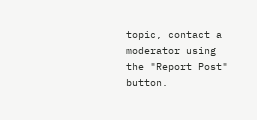topic, contact a moderator using the "Report Post" button.